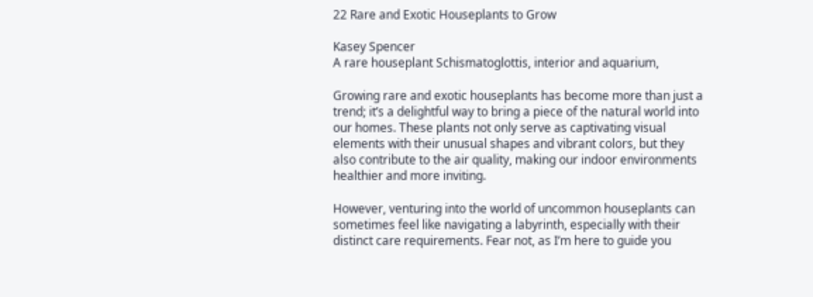22 Rare and Exotic Houseplants to Grow

Kasey Spencer
A rare houseplant Schismatoglottis, interior and aquarium,

Growing rare and exotic houseplants has become more than just a trend; it’s a delightful way to bring a piece of the natural world into our homes. These plants not only serve as captivating visual elements with their unusual shapes and vibrant colors, but they also contribute to the air quality, making our indoor environments healthier and more inviting.

However, venturing into the world of uncommon houseplants can sometimes feel like navigating a labyrinth, especially with their distinct care requirements. Fear not, as I’m here to guide you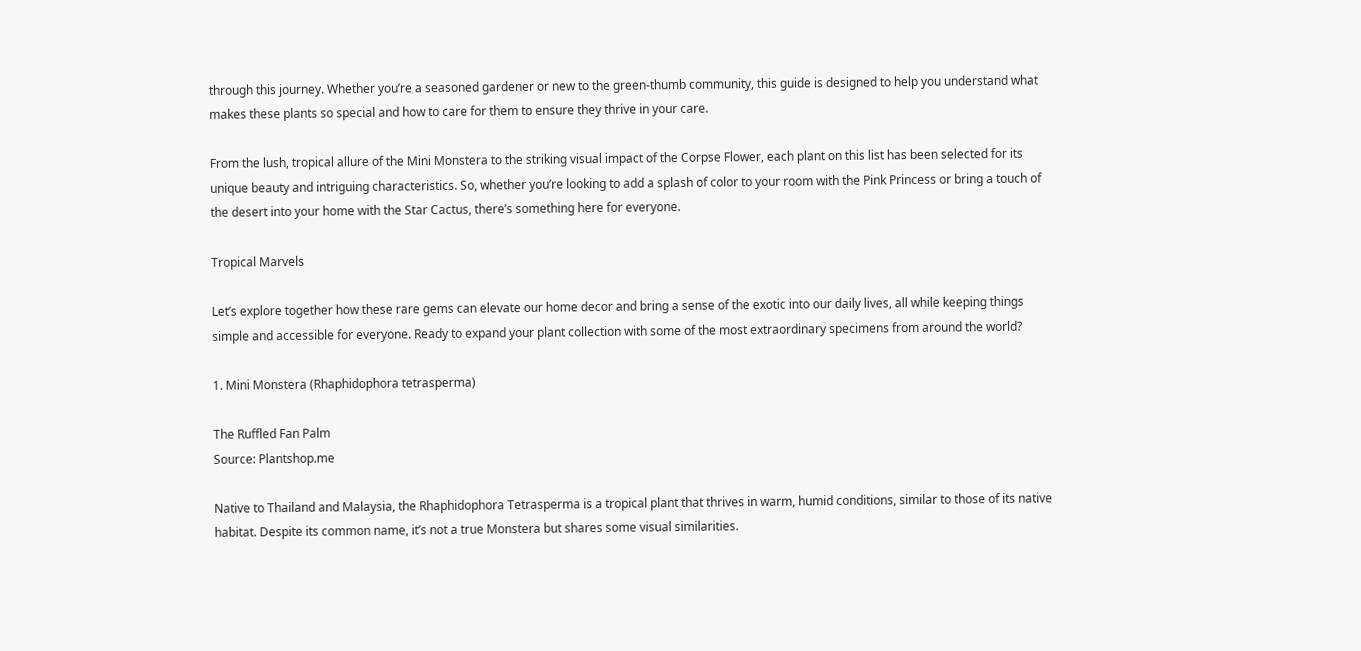through this journey. Whether you’re a seasoned gardener or new to the green-thumb community, this guide is designed to help you understand what makes these plants so special and how to care for them to ensure they thrive in your care.

From the lush, tropical allure of the Mini Monstera to the striking visual impact of the Corpse Flower, each plant on this list has been selected for its unique beauty and intriguing characteristics. So, whether you’re looking to add a splash of color to your room with the Pink Princess or bring a touch of the desert into your home with the Star Cactus, there’s something here for everyone.

Tropical Marvels

Let’s explore together how these rare gems can elevate our home decor and bring a sense of the exotic into our daily lives, all while keeping things simple and accessible for everyone. Ready to expand your plant collection with some of the most extraordinary specimens from around the world?

1. Mini Monstera (Rhaphidophora tetrasperma)

The Ruffled Fan Palm
Source: Plantshop.me

Native to Thailand and Malaysia, the Rhaphidophora Tetrasperma is a tropical plant that thrives in warm, humid conditions, similar to those of its native habitat. Despite its common name, it’s not a true Monstera but shares some visual similarities.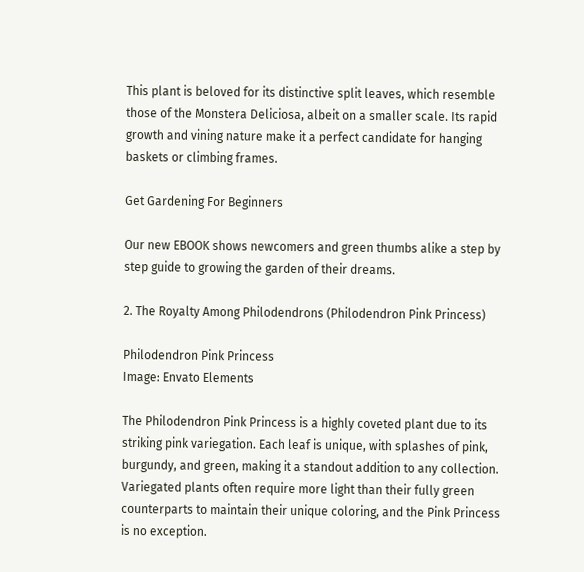This plant is beloved for its distinctive split leaves, which resemble those of the Monstera Deliciosa, albeit on a smaller scale. Its rapid growth and vining nature make it a perfect candidate for hanging baskets or climbing frames.

Get Gardening For Beginners

Our new EBOOK shows newcomers and green thumbs alike a step by step guide to growing the garden of their dreams.

2. The Royalty Among Philodendrons (Philodendron Pink Princess)

Philodendron Pink Princess
Image: Envato Elements

The Philodendron Pink Princess is a highly coveted plant due to its striking pink variegation. Each leaf is unique, with splashes of pink, burgundy, and green, making it a standout addition to any collection. Variegated plants often require more light than their fully green counterparts to maintain their unique coloring, and the Pink Princess is no exception.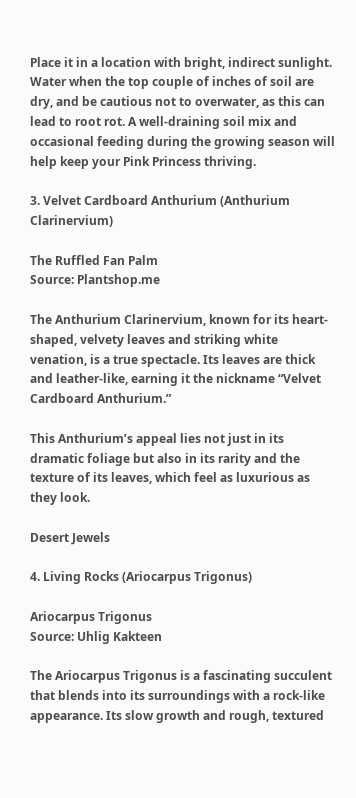Place it in a location with bright, indirect sunlight. Water when the top couple of inches of soil are dry, and be cautious not to overwater, as this can lead to root rot. A well-draining soil mix and occasional feeding during the growing season will help keep your Pink Princess thriving.

3. Velvet Cardboard Anthurium (Anthurium Clarinervium)

The Ruffled Fan Palm
Source: Plantshop.me

The Anthurium Clarinervium, known for its heart-shaped, velvety leaves and striking white venation, is a true spectacle. Its leaves are thick and leather-like, earning it the nickname “Velvet Cardboard Anthurium.”

This Anthurium’s appeal lies not just in its dramatic foliage but also in its rarity and the texture of its leaves, which feel as luxurious as they look.

Desert Jewels

4. Living Rocks (Ariocarpus Trigonus)

Ariocarpus Trigonus
Source: Uhlig Kakteen

The Ariocarpus Trigonus is a fascinating succulent that blends into its surroundings with a rock-like appearance. Its slow growth and rough, textured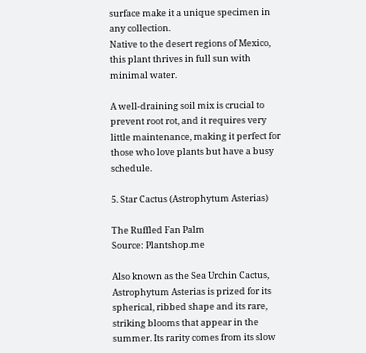surface make it a unique specimen in any collection.
Native to the desert regions of Mexico, this plant thrives in full sun with minimal water.

A well-draining soil mix is crucial to prevent root rot, and it requires very little maintenance, making it perfect for those who love plants but have a busy schedule.

5. Star Cactus (Astrophytum Asterias)

The Ruffled Fan Palm
Source: Plantshop.me

Also known as the Sea Urchin Cactus, Astrophytum Asterias is prized for its spherical, ribbed shape and its rare, striking blooms that appear in the summer. Its rarity comes from its slow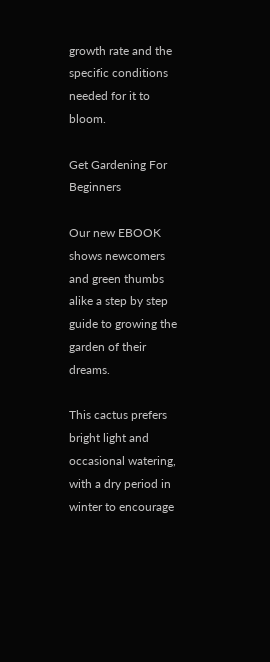growth rate and the specific conditions needed for it to bloom.

Get Gardening For Beginners

Our new EBOOK shows newcomers and green thumbs alike a step by step guide to growing the garden of their dreams.

This cactus prefers bright light and occasional watering, with a dry period in winter to encourage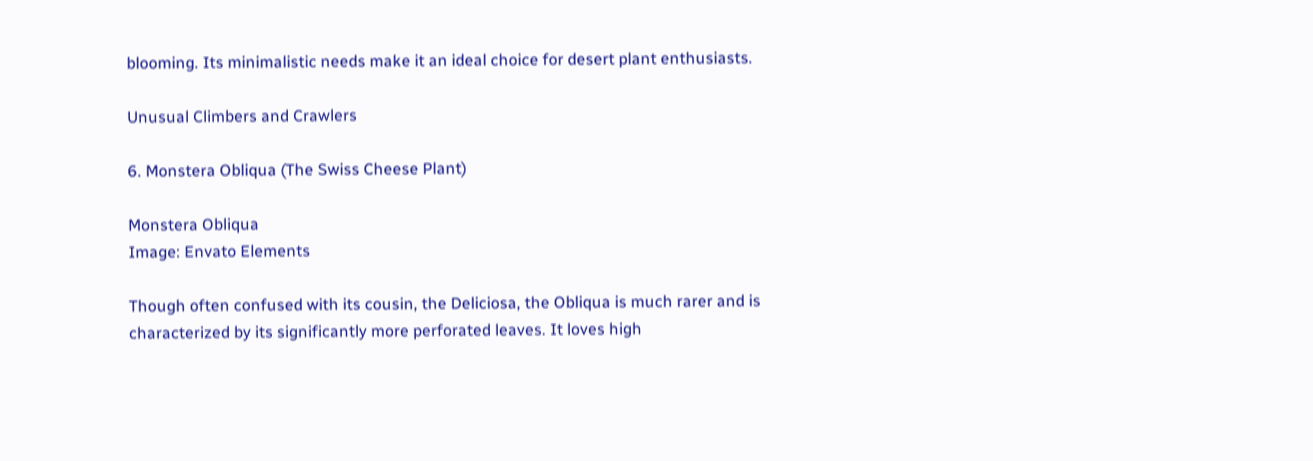blooming. Its minimalistic needs make it an ideal choice for desert plant enthusiasts.

Unusual Climbers and Crawlers

6. Monstera Obliqua (The Swiss Cheese Plant)

Monstera Obliqua
Image: Envato Elements

Though often confused with its cousin, the Deliciosa, the Obliqua is much rarer and is characterized by its significantly more perforated leaves. It loves high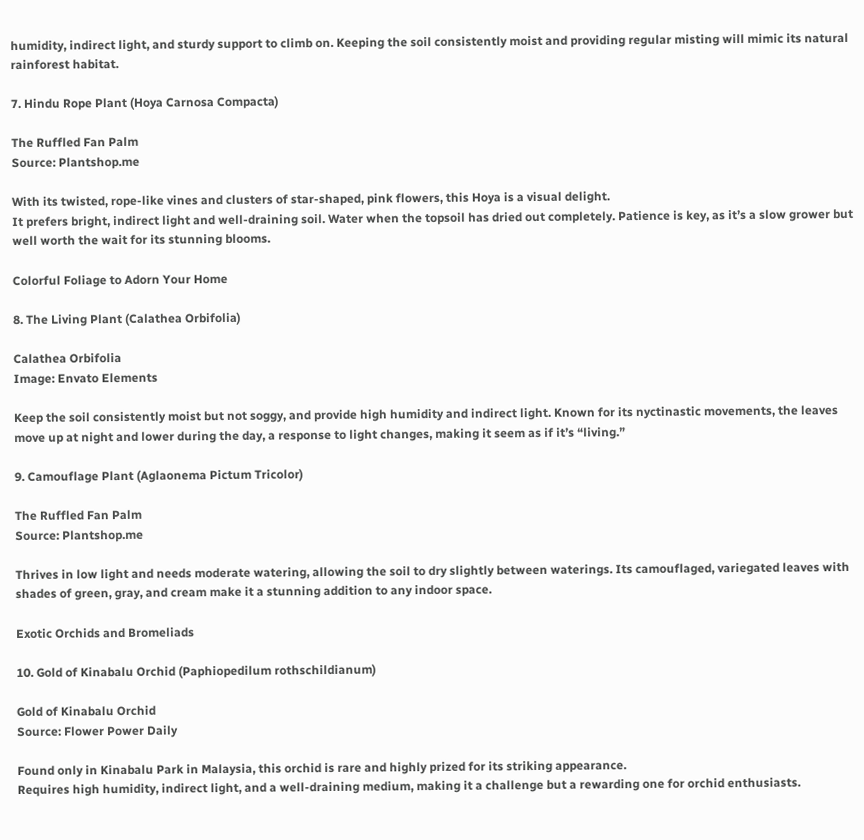humidity, indirect light, and sturdy support to climb on. Keeping the soil consistently moist and providing regular misting will mimic its natural rainforest habitat.

7. Hindu Rope Plant (Hoya Carnosa Compacta)

The Ruffled Fan Palm
Source: Plantshop.me

With its twisted, rope-like vines and clusters of star-shaped, pink flowers, this Hoya is a visual delight.
It prefers bright, indirect light and well-draining soil. Water when the topsoil has dried out completely. Patience is key, as it’s a slow grower but well worth the wait for its stunning blooms.

Colorful Foliage to Adorn Your Home

8. The Living Plant (Calathea Orbifolia)

Calathea Orbifolia
Image: Envato Elements

Keep the soil consistently moist but not soggy, and provide high humidity and indirect light. Known for its nyctinastic movements, the leaves move up at night and lower during the day, a response to light changes, making it seem as if it’s “living.”

9. Camouflage Plant (Aglaonema Pictum Tricolor)

The Ruffled Fan Palm
Source: Plantshop.me

Thrives in low light and needs moderate watering, allowing the soil to dry slightly between waterings. Its camouflaged, variegated leaves with shades of green, gray, and cream make it a stunning addition to any indoor space.

Exotic Orchids and Bromeliads

10. Gold of Kinabalu Orchid (Paphiopedilum rothschildianum)

Gold of Kinabalu Orchid
Source: Flower Power Daily

Found only in Kinabalu Park in Malaysia, this orchid is rare and highly prized for its striking appearance.
Requires high humidity, indirect light, and a well-draining medium, making it a challenge but a rewarding one for orchid enthusiasts.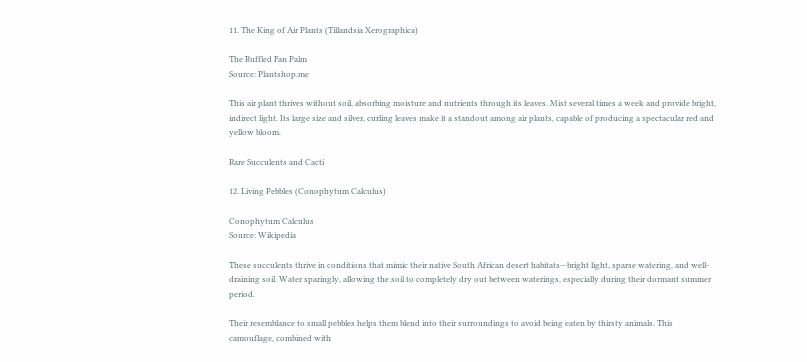11. The King of Air Plants (Tillandsia Xerographica)

The Ruffled Fan Palm
Source: Plantshop.me

This air plant thrives without soil, absorbing moisture and nutrients through its leaves. Mist several times a week and provide bright, indirect light. Its large size and silver, curling leaves make it a standout among air plants, capable of producing a spectacular red and yellow bloom.

Rare Succulents and Cacti

12. Living Pebbles (Conophytum Calculus)

Conophytum Calculus
Source: Wikipedia

These succulents thrive in conditions that mimic their native South African desert habitats—bright light, sparse watering, and well-draining soil. Water sparingly, allowing the soil to completely dry out between waterings, especially during their dormant summer period.

Their resemblance to small pebbles helps them blend into their surroundings to avoid being eaten by thirsty animals. This camouflage, combined with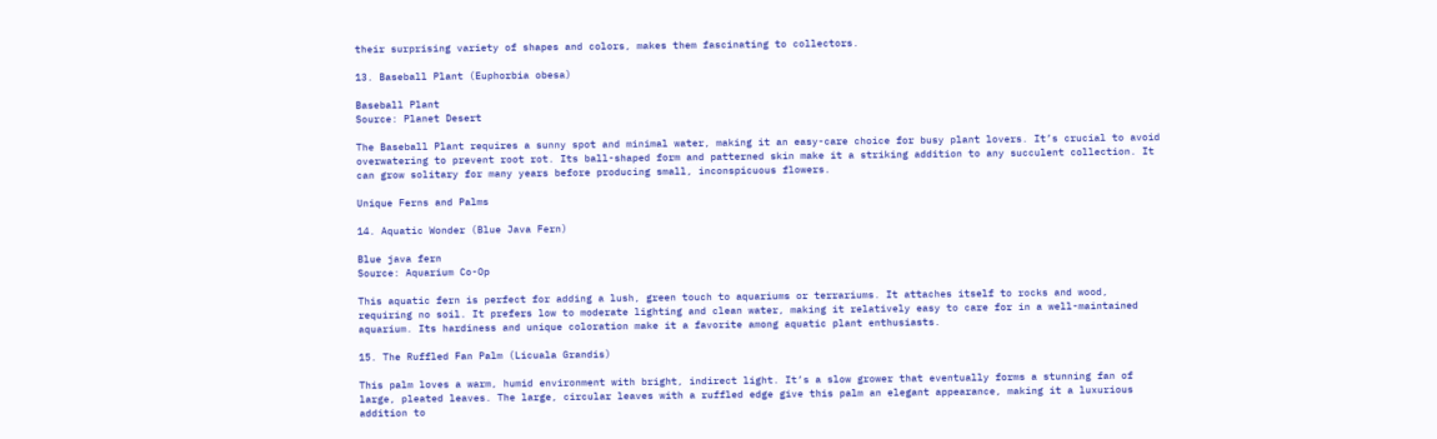their surprising variety of shapes and colors, makes them fascinating to collectors.

13. Baseball Plant (Euphorbia obesa)

Baseball Plant
Source: Planet Desert

The Baseball Plant requires a sunny spot and minimal water, making it an easy-care choice for busy plant lovers. It’s crucial to avoid overwatering to prevent root rot. Its ball-shaped form and patterned skin make it a striking addition to any succulent collection. It can grow solitary for many years before producing small, inconspicuous flowers.

Unique Ferns and Palms

14. Aquatic Wonder (Blue Java Fern)

Blue java fern
Source: Aquarium Co-Op

This aquatic fern is perfect for adding a lush, green touch to aquariums or terrariums. It attaches itself to rocks and wood, requiring no soil. It prefers low to moderate lighting and clean water, making it relatively easy to care for in a well-maintained aquarium. Its hardiness and unique coloration make it a favorite among aquatic plant enthusiasts.

15. The Ruffled Fan Palm (Licuala Grandis)

This palm loves a warm, humid environment with bright, indirect light. It’s a slow grower that eventually forms a stunning fan of large, pleated leaves. The large, circular leaves with a ruffled edge give this palm an elegant appearance, making it a luxurious addition to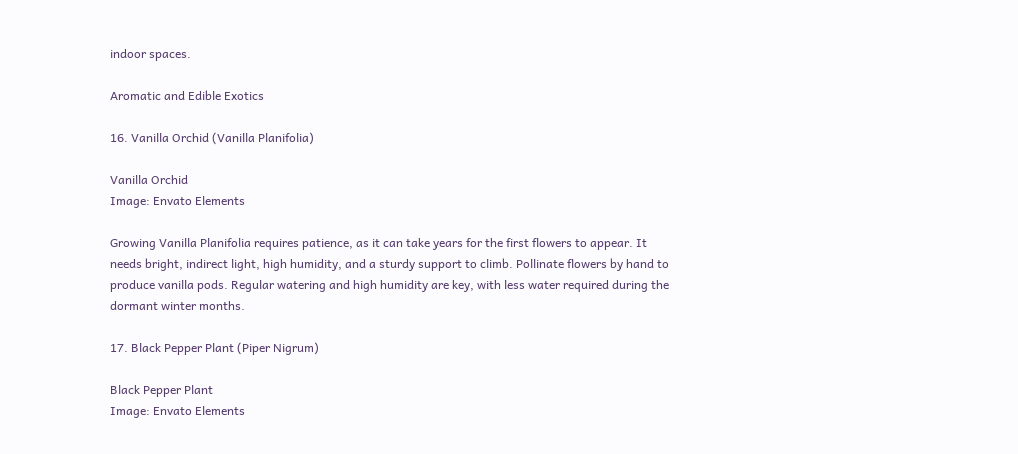indoor spaces.

Aromatic and Edible Exotics

16. Vanilla Orchid (Vanilla Planifolia)

Vanilla Orchid
Image: Envato Elements

Growing Vanilla Planifolia requires patience, as it can take years for the first flowers to appear. It needs bright, indirect light, high humidity, and a sturdy support to climb. Pollinate flowers by hand to produce vanilla pods. Regular watering and high humidity are key, with less water required during the dormant winter months.

17. Black Pepper Plant (Piper Nigrum)

Black Pepper Plant
Image: Envato Elements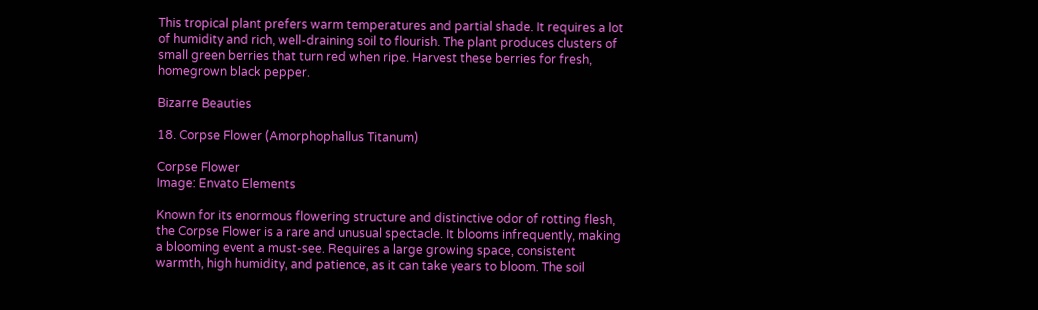This tropical plant prefers warm temperatures and partial shade. It requires a lot of humidity and rich, well-draining soil to flourish. The plant produces clusters of small green berries that turn red when ripe. Harvest these berries for fresh, homegrown black pepper.

Bizarre Beauties

18. Corpse Flower (Amorphophallus Titanum)

Corpse Flower
Image: Envato Elements

Known for its enormous flowering structure and distinctive odor of rotting flesh, the Corpse Flower is a rare and unusual spectacle. It blooms infrequently, making a blooming event a must-see. Requires a large growing space, consistent warmth, high humidity, and patience, as it can take years to bloom. The soil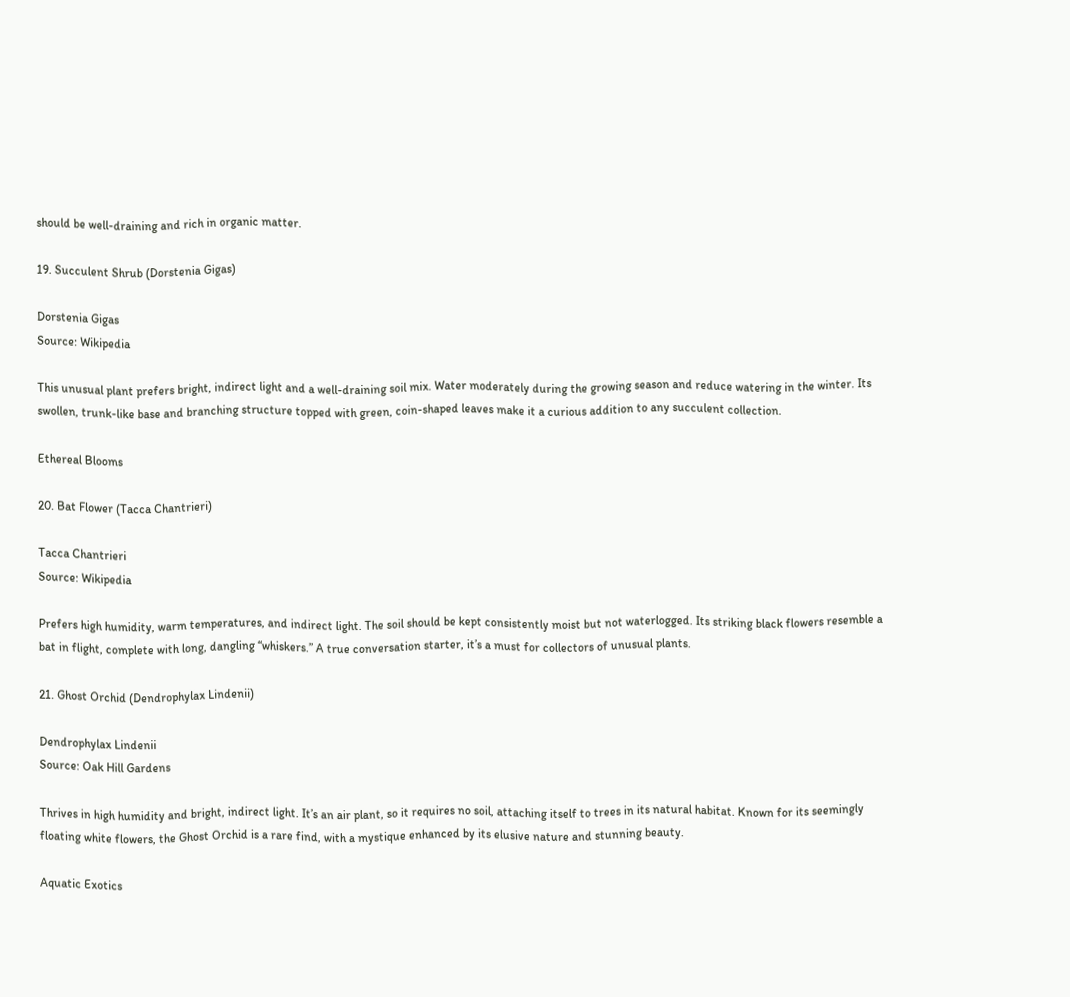should be well-draining and rich in organic matter.

19. Succulent Shrub (Dorstenia Gigas)

Dorstenia Gigas
Source: Wikipedia

This unusual plant prefers bright, indirect light and a well-draining soil mix. Water moderately during the growing season and reduce watering in the winter. Its swollen, trunk-like base and branching structure topped with green, coin-shaped leaves make it a curious addition to any succulent collection.

Ethereal Blooms

20. Bat Flower (Tacca Chantrieri)

Tacca Chantrieri
Source: Wikipedia

Prefers high humidity, warm temperatures, and indirect light. The soil should be kept consistently moist but not waterlogged. Its striking black flowers resemble a bat in flight, complete with long, dangling “whiskers.” A true conversation starter, it’s a must for collectors of unusual plants.

21. Ghost Orchid (Dendrophylax Lindenii)

Dendrophylax Lindenii
Source: Oak Hill Gardens

Thrives in high humidity and bright, indirect light. It’s an air plant, so it requires no soil, attaching itself to trees in its natural habitat. Known for its seemingly floating white flowers, the Ghost Orchid is a rare find, with a mystique enhanced by its elusive nature and stunning beauty.

Aquatic Exotics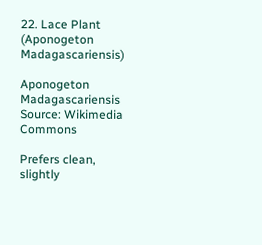22. Lace Plant (Aponogeton Madagascariensis)

Aponogeton Madagascariensis
Source: Wikimedia Commons

Prefers clean, slightly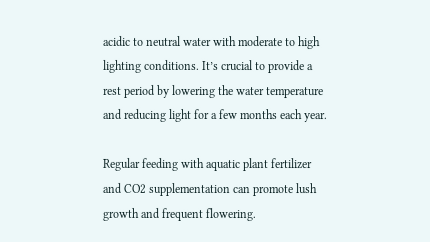acidic to neutral water with moderate to high lighting conditions. It’s crucial to provide a rest period by lowering the water temperature and reducing light for a few months each year.

Regular feeding with aquatic plant fertilizer and CO2 supplementation can promote lush growth and frequent flowering.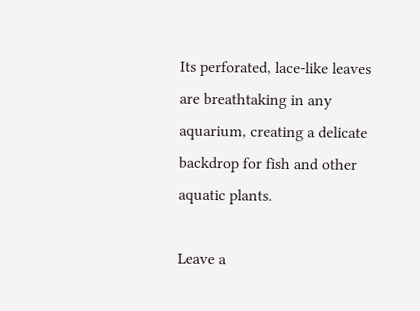Its perforated, lace-like leaves are breathtaking in any aquarium, creating a delicate backdrop for fish and other aquatic plants.

Leave a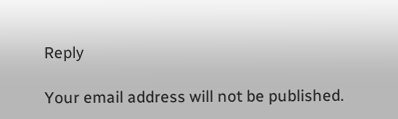Reply

Your email address will not be published.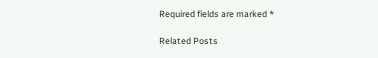Required fields are marked *

Related Posts